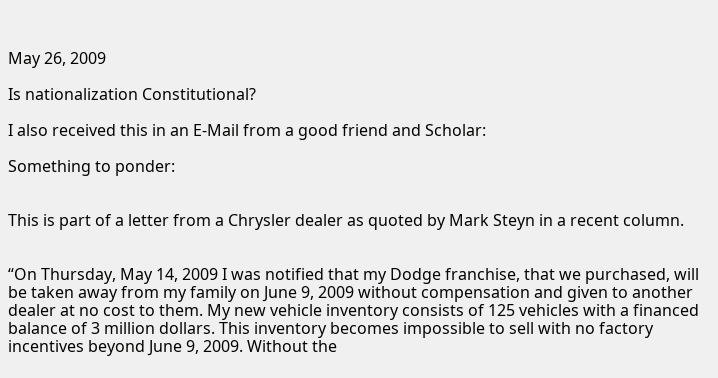May 26, 2009

Is nationalization Constitutional?

I also received this in an E-Mail from a good friend and Scholar:

Something to ponder:


This is part of a letter from a Chrysler dealer as quoted by Mark Steyn in a recent column.


“On Thursday, May 14, 2009 I was notified that my Dodge franchise, that we purchased, will be taken away from my family on June 9, 2009 without compensation and given to another dealer at no cost to them. My new vehicle inventory consists of 125 vehicles with a financed balance of 3 million dollars. This inventory becomes impossible to sell with no factory incentives beyond June 9, 2009. Without the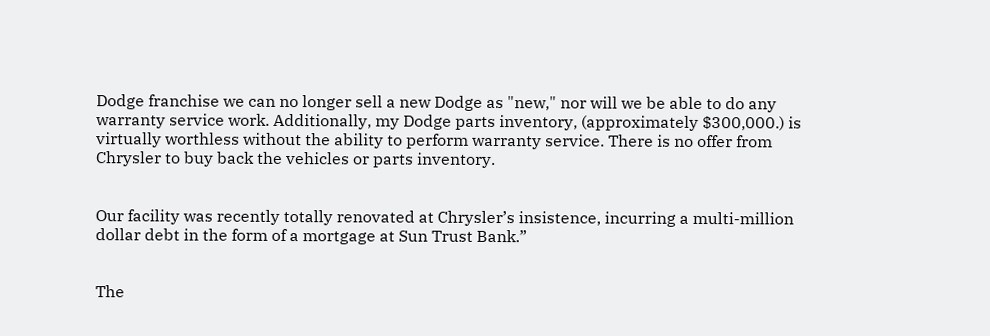Dodge franchise we can no longer sell a new Dodge as "new," nor will we be able to do any warranty service work. Additionally, my Dodge parts inventory, (approximately $300,000.) is virtually worthless without the ability to perform warranty service. There is no offer from Chrysler to buy back the vehicles or parts inventory.


Our facility was recently totally renovated at Chrysler’s insistence, incurring a multi-million dollar debt in the form of a mortgage at Sun Trust Bank.”


The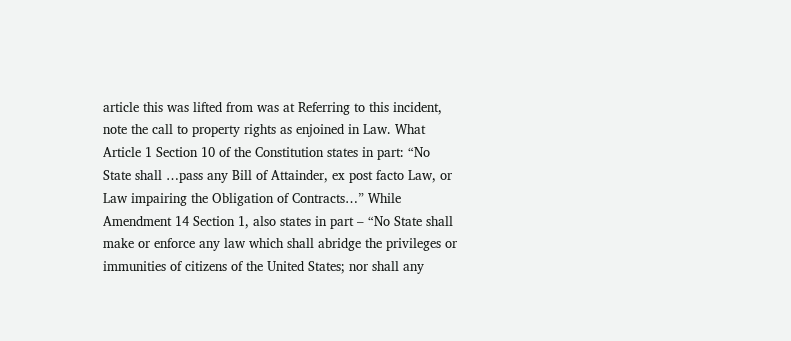article this was lifted from was at Referring to this incident, note the call to property rights as enjoined in Law. What Article 1 Section 10 of the Constitution states in part: “No State shall …pass any Bill of Attainder, ex post facto Law, or Law impairing the Obligation of Contracts…” While Amendment 14 Section 1, also states in part – “No State shall make or enforce any law which shall abridge the privileges or immunities of citizens of the United States; nor shall any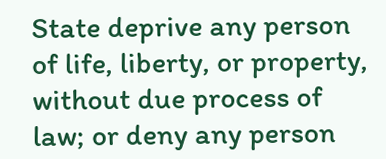State deprive any person of life, liberty, or property, without due process of law; or deny any person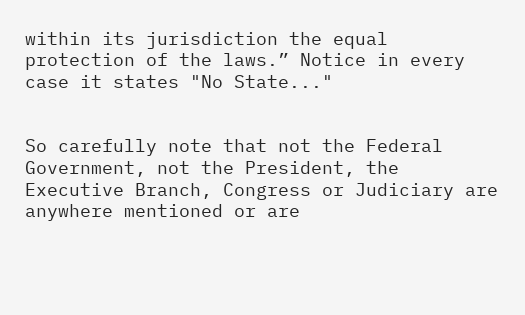within its jurisdiction the equal protection of the laws.” Notice in every case it states "No State..."


So carefully note that not the Federal Government, not the President, the Executive Branch, Congress or Judiciary are anywhere mentioned or are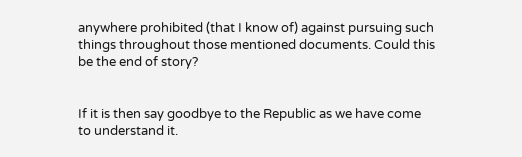anywhere prohibited (that I know of) against pursuing such things throughout those mentioned documents. Could this be the end of story?


If it is then say goodbye to the Republic as we have come to understand it.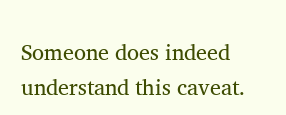Someone does indeed understand this caveat.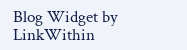Blog Widget by LinkWithin